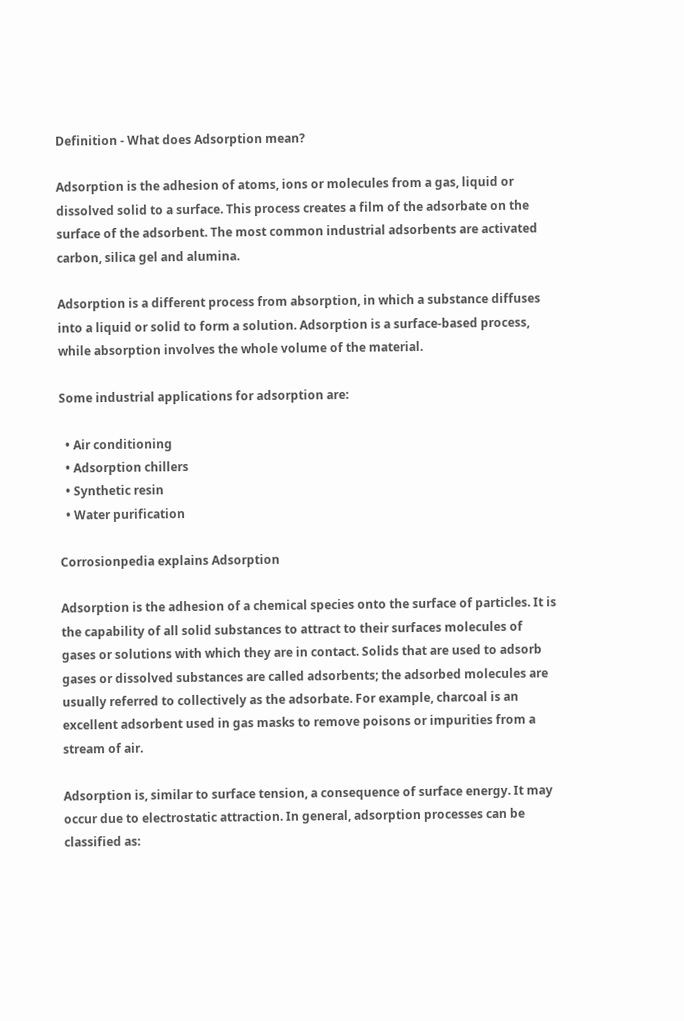Definition - What does Adsorption mean?

Adsorption is the adhesion of atoms, ions or molecules from a gas, liquid or dissolved solid to a surface. This process creates a film of the adsorbate on the surface of the adsorbent. The most common industrial adsorbents are activated carbon, silica gel and alumina.

Adsorption is a different process from absorption, in which a substance diffuses into a liquid or solid to form a solution. Adsorption is a surface-based process, while absorption involves the whole volume of the material.

Some industrial applications for adsorption are:

  • Air conditioning
  • Adsorption chillers
  • Synthetic resin
  • Water purification

Corrosionpedia explains Adsorption

Adsorption is the adhesion of a chemical species onto the surface of particles. It is the capability of all solid substances to attract to their surfaces molecules of gases or solutions with which they are in contact. Solids that are used to adsorb gases or dissolved substances are called adsorbents; the adsorbed molecules are usually referred to collectively as the adsorbate. For example, charcoal is an excellent adsorbent used in gas masks to remove poisons or impurities from a stream of air.

Adsorption is, similar to surface tension, a consequence of surface energy. It may occur due to electrostatic attraction. In general, adsorption processes can be classified as: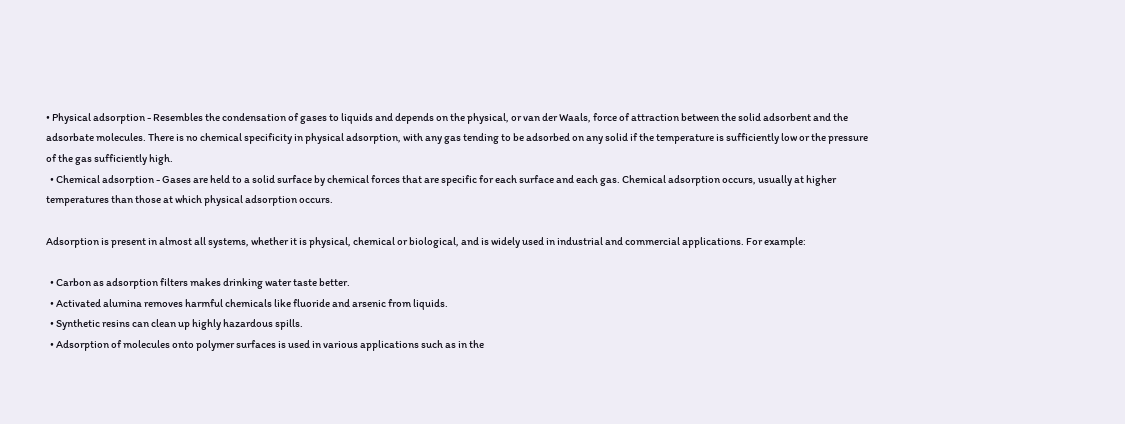• Physical adsorption - Resembles the condensation of gases to liquids and depends on the physical, or van der Waals, force of attraction between the solid adsorbent and the adsorbate molecules. There is no chemical specificity in physical adsorption, with any gas tending to be adsorbed on any solid if the temperature is sufficiently low or the pressure of the gas sufficiently high.
  • Chemical adsorption - Gases are held to a solid surface by chemical forces that are specific for each surface and each gas. Chemical adsorption occurs, usually at higher temperatures than those at which physical adsorption occurs.

Adsorption is present in almost all systems, whether it is physical, chemical or biological, and is widely used in industrial and commercial applications. For example:

  • Carbon as adsorption filters makes drinking water taste better.
  • Activated alumina removes harmful chemicals like fluoride and arsenic from liquids.
  • Synthetic resins can clean up highly hazardous spills.
  • Adsorption of molecules onto polymer surfaces is used in various applications such as in the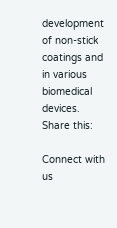development of non-stick coatings and in various biomedical devices.
Share this:

Connect with us